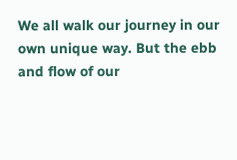We all walk our journey in our own unique way. But the ebb and flow of our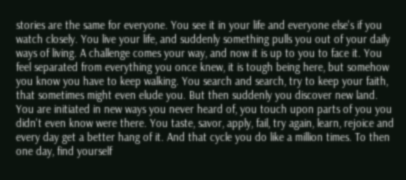stories are the same for everyone. You see it in your life and everyone else's if you watch closely. You live your life, and suddenly something pulls you out of your daily ways of living. A challenge comes your way, and now it is up to you to face it. You feel separated from everything you once knew, it is tough being here, but somehow you know you have to keep walking. You search and search, try to keep your faith, that sometimes might even elude you. But then suddenly you discover new land. You are initiated in new ways you never heard of, you touch upon parts of you you didn't even know were there. You taste, savor, apply, fail, try again, learn, rejoice and every day get a better hang of it. And that cycle you do like a million times. To then one day, find yourself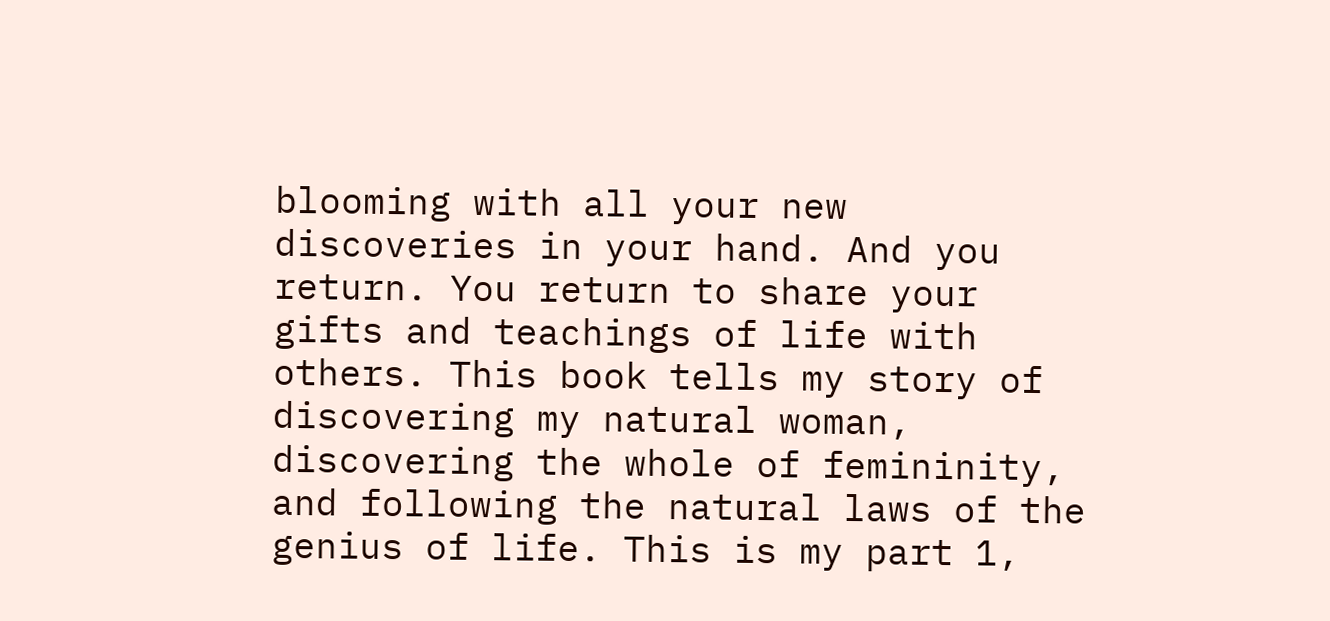blooming with all your new discoveries in your hand. And you return. You return to share your gifts and teachings of life with others. This book tells my story of discovering my natural woman, discovering the whole of femininity, and following the natural laws of the genius of life. This is my part 1,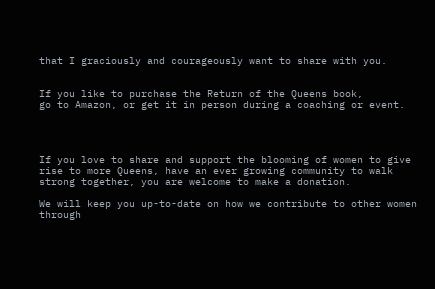that I graciously and courageously want to share with you.


If you like to purchase the Return of the Queens book,
go to Amazon, or get it in person during a coaching or event.




If you love to share and support the blooming of women to give rise to more Queens, have an ever growing community to walk strong together, you are welcome to make a donation.

We will keep you up-to-date on how we contribute to other women through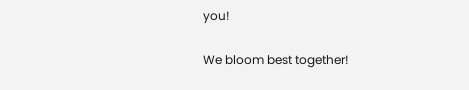you!

We bloom best together!